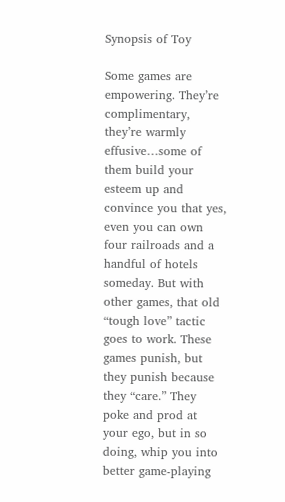Synopsis of Toy

Some games are empowering. They’re complimentary, they’re warmly effusive…some of them build your esteem up and convince you that yes, even you can own four railroads and a handful of hotels someday. But with other games, that old “tough love” tactic goes to work. These games punish, but they punish because they “care.” They poke and prod at your ego, but in so doing, whip you into better game-playing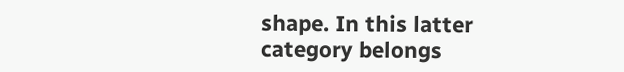shape. In this latter category belongs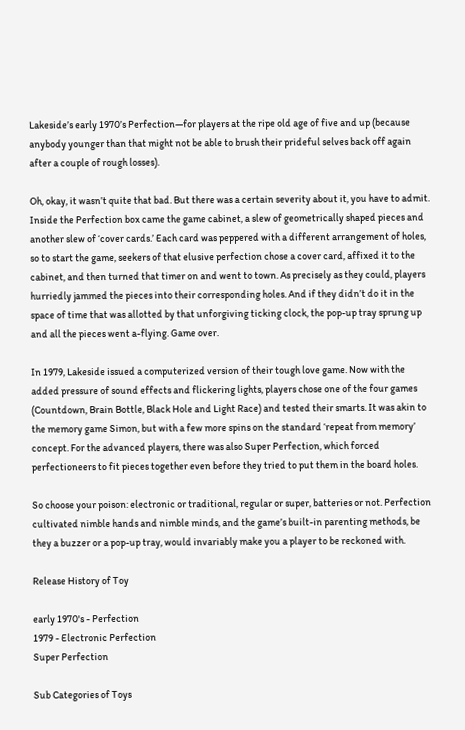Lakeside’s early 1970’s Perfection—for players at the ripe old age of five and up (because anybody younger than that might not be able to brush their prideful selves back off again after a couple of rough losses).

Oh, okay, it wasn’t quite that bad. But there was a certain severity about it, you have to admit. Inside the Perfection box came the game cabinet, a slew of geometrically shaped pieces and another slew of ‘cover cards.’ Each card was peppered with a different arrangement of holes, so to start the game, seekers of that elusive perfection chose a cover card, affixed it to the cabinet, and then turned that timer on and went to town. As precisely as they could, players hurriedly jammed the pieces into their corresponding holes. And if they didn’t do it in the space of time that was allotted by that unforgiving ticking clock, the pop-up tray sprung up and all the pieces went a-flying. Game over.

In 1979, Lakeside issued a computerized version of their tough love game. Now with the added pressure of sound effects and flickering lights, players chose one of the four games (Countdown, Brain Bottle, Black Hole and Light Race) and tested their smarts. It was akin to the memory game Simon, but with a few more spins on the standard ‘repeat from memory’ concept. For the advanced players, there was also Super Perfection, which forced perfectioneers to fit pieces together even before they tried to put them in the board holes.

So choose your poison: electronic or traditional, regular or super, batteries or not. Perfection cultivated nimble hands and nimble minds, and the game’s built-in parenting methods, be they a buzzer or a pop-up tray, would invariably make you a player to be reckoned with.

Release History of Toy

early 1970's - Perfection
1979 - Electronic Perfection
Super Perfection

Sub Categories of Toys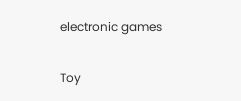electronic games

Toy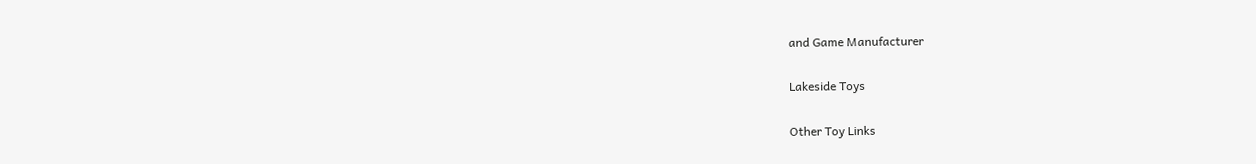and Game Manufacturer

Lakeside Toys

Other Toy Links